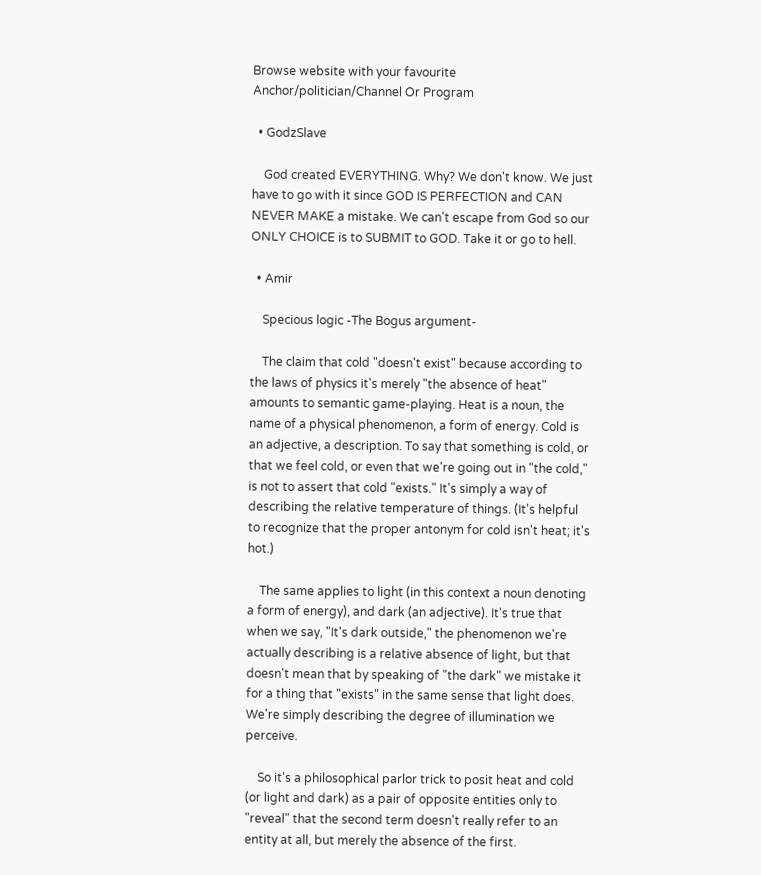Browse website with your favourite
Anchor/politician/Channel Or Program

  • GodzSlave

    God created EVERYTHING. Why? We don't know. We just have to go with it since GOD IS PERFECTION and CAN NEVER MAKE a mistake. We can't escape from God so our ONLY CHOICE is to SUBMIT to GOD. Take it or go to hell.

  • Amir

    Specious logic -The Bogus argument-

    The claim that cold "doesn't exist" because according to the laws of physics it's merely "the absence of heat" amounts to semantic game-playing. Heat is a noun, the name of a physical phenomenon, a form of energy. Cold is an adjective, a description. To say that something is cold, or that we feel cold, or even that we're going out in "the cold," is not to assert that cold "exists." It's simply a way of describing the relative temperature of things. (It's helpful to recognize that the proper antonym for cold isn't heat; it's hot.)

    The same applies to light (in this context a noun denoting a form of energy), and dark (an adjective). It's true that when we say, "It's dark outside," the phenomenon we're actually describing is a relative absence of light, but that doesn't mean that by speaking of "the dark" we mistake it for a thing that "exists" in the same sense that light does. We're simply describing the degree of illumination we perceive.

    So it's a philosophical parlor trick to posit heat and cold (or light and dark) as a pair of opposite entities only to "reveal" that the second term doesn't really refer to an entity at all, but merely the absence of the first.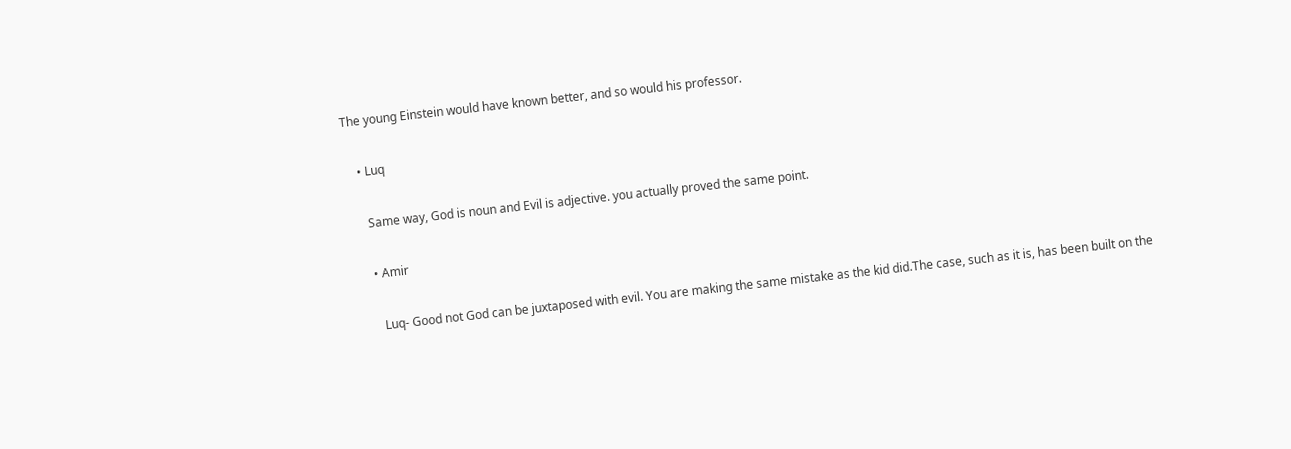The young Einstein would have known better, and so would his professor.

    • Luq

      Same way, God is noun and Evil is adjective. you actually proved the same point.

      • Amir

        Luq- Good not God can be juxtaposed with evil. You are making the same mistake as the kid did.The case, such as it is, has been built on the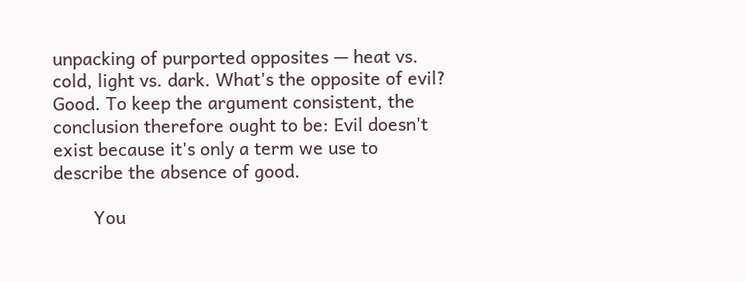unpacking of purported opposites — heat vs. cold, light vs. dark. What's the opposite of evil? Good. To keep the argument consistent, the conclusion therefore ought to be: Evil doesn't exist because it's only a term we use to describe the absence of good.

        You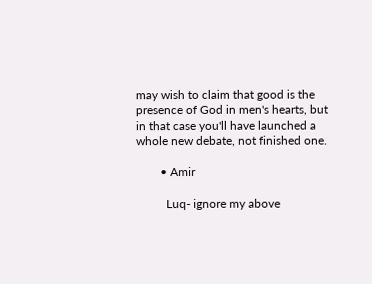may wish to claim that good is the presence of God in men's hearts, but in that case you'll have launched a whole new debate, not finished one.

        • Amir

          Luq- ignore my above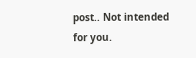post.. Not intended for you.